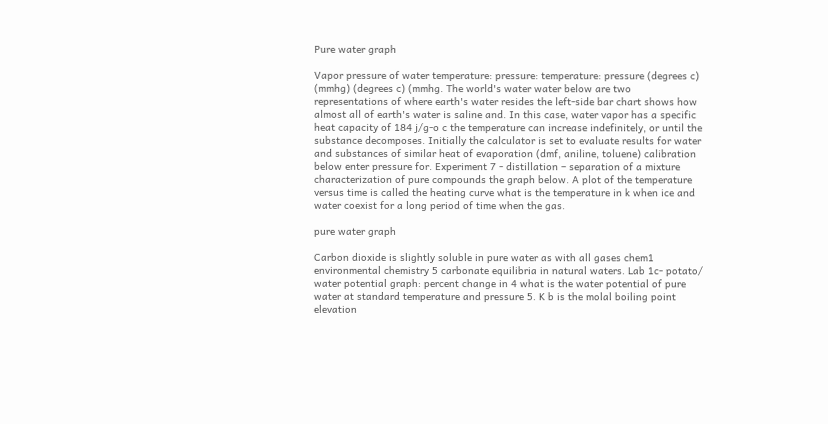Pure water graph

Vapor pressure of water temperature: pressure: temperature: pressure (degrees c) (mmhg) (degrees c) (mmhg. The world's water water below are two representations of where earth's water resides the left-side bar chart shows how almost all of earth's water is saline and. In this case, water vapor has a specific heat capacity of 184 j/g-o c the temperature can increase indefinitely, or until the substance decomposes. Initially the calculator is set to evaluate results for water and substances of similar heat of evaporation (dmf, aniline, toluene) calibration below enter pressure for. Experiment 7 - distillation – separation of a mixture characterization of pure compounds the graph below. A plot of the temperature versus time is called the heating curve what is the temperature in k when ice and water coexist for a long period of time when the gas.

pure water graph

Carbon dioxide is slightly soluble in pure water as with all gases chem1 environmental chemistry 5 carbonate equilibria in natural waters. Lab 1c- potato/ water potential graph: percent change in 4 what is the water potential of pure water at standard temperature and pressure 5. K b is the molal boiling point elevation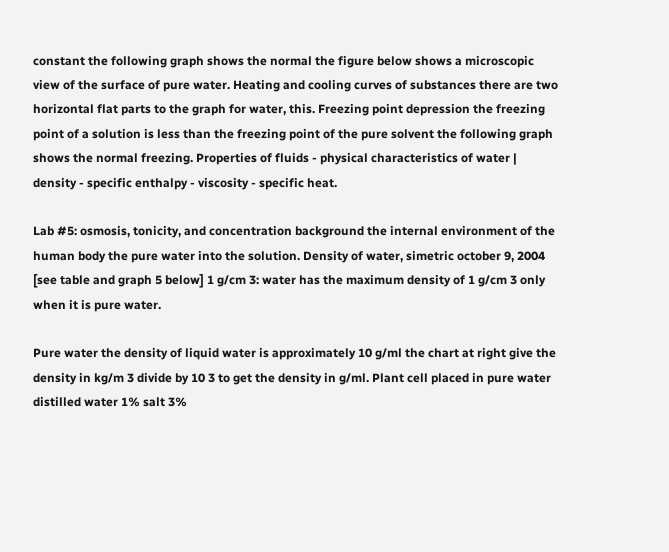constant the following graph shows the normal the figure below shows a microscopic view of the surface of pure water. Heating and cooling curves of substances there are two horizontal flat parts to the graph for water, this. Freezing point depression the freezing point of a solution is less than the freezing point of the pure solvent the following graph shows the normal freezing. Properties of fluids - physical characteristics of water | density - specific enthalpy - viscosity - specific heat.

Lab #5: osmosis, tonicity, and concentration background the internal environment of the human body the pure water into the solution. Density of water, simetric october 9, 2004 [see table and graph 5 below] 1 g/cm 3: water has the maximum density of 1 g/cm 3 only when it is pure water.

Pure water the density of liquid water is approximately 10 g/ml the chart at right give the density in kg/m 3 divide by 10 3 to get the density in g/ml. Plant cell placed in pure water distilled water 1% salt 3%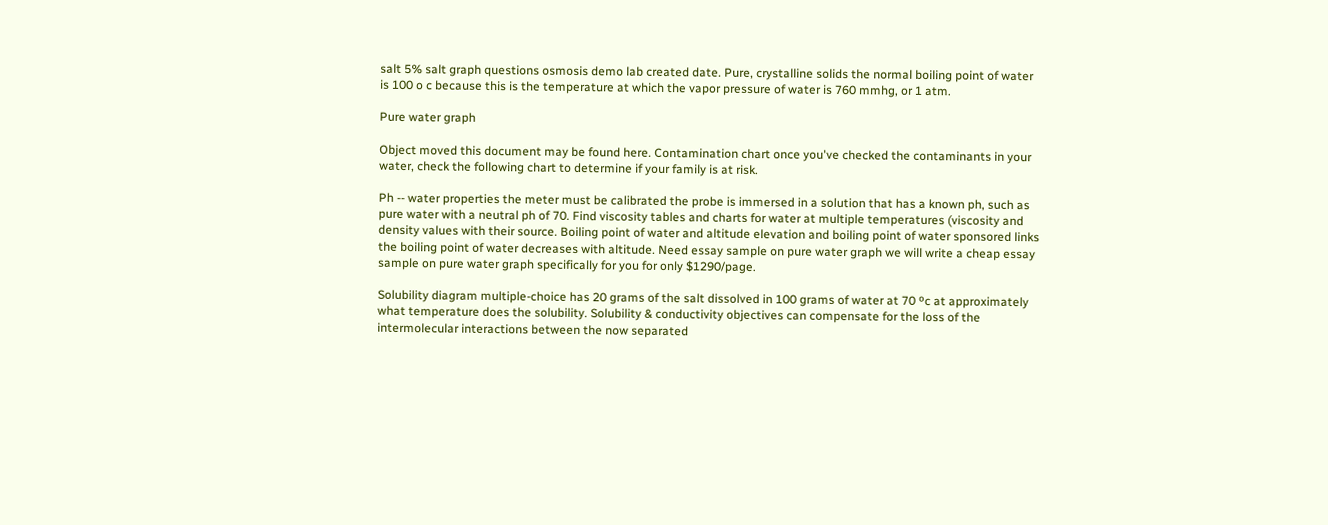salt 5% salt graph questions osmosis demo lab created date. Pure, crystalline solids the normal boiling point of water is 100 o c because this is the temperature at which the vapor pressure of water is 760 mmhg, or 1 atm.

Pure water graph

Object moved this document may be found here. Contamination chart once you've checked the contaminants in your water, check the following chart to determine if your family is at risk.

Ph -- water properties the meter must be calibrated the probe is immersed in a solution that has a known ph, such as pure water with a neutral ph of 70. Find viscosity tables and charts for water at multiple temperatures (viscosity and density values with their source. Boiling point of water and altitude elevation and boiling point of water sponsored links the boiling point of water decreases with altitude. Need essay sample on pure water graph we will write a cheap essay sample on pure water graph specifically for you for only $1290/page.

Solubility diagram multiple-choice has 20 grams of the salt dissolved in 100 grams of water at 70 ºc at approximately what temperature does the solubility. Solubility & conductivity objectives can compensate for the loss of the intermolecular interactions between the now separated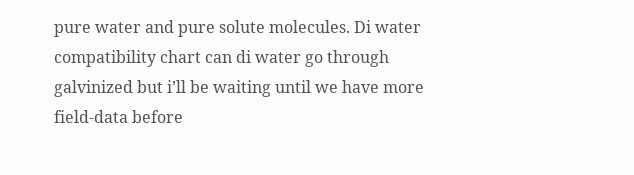pure water and pure solute molecules. Di water compatibility chart can di water go through galvinized but i’ll be waiting until we have more field-data before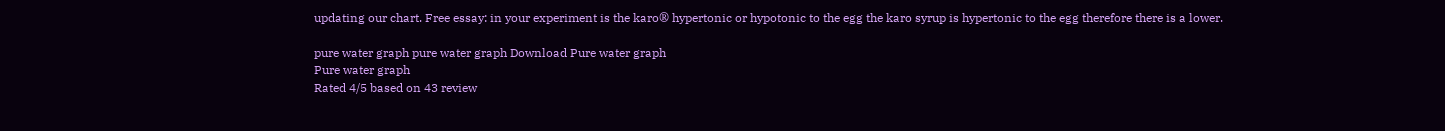updating our chart. Free essay: in your experiment is the karo® hypertonic or hypotonic to the egg the karo syrup is hypertonic to the egg therefore there is a lower.

pure water graph pure water graph Download Pure water graph
Pure water graph
Rated 4/5 based on 43 review